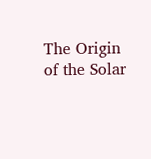The Origin of the Solar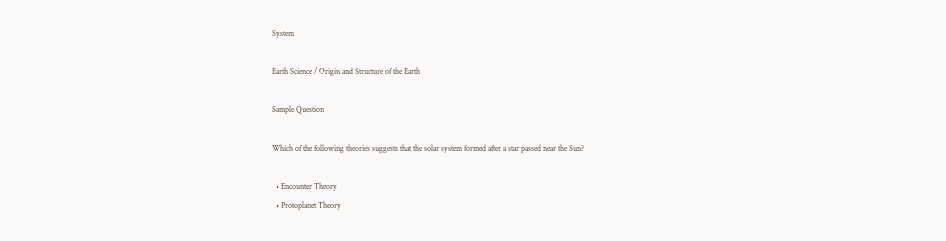System

Earth Science / Origin and Structure of the Earth

Sample Question

Which of the following theories suggests that the solar system formed after a star passed near the Sun?

  • Encounter Theory
  • Protoplanet Theory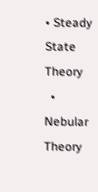• Steady State Theory
  • Nebular Theory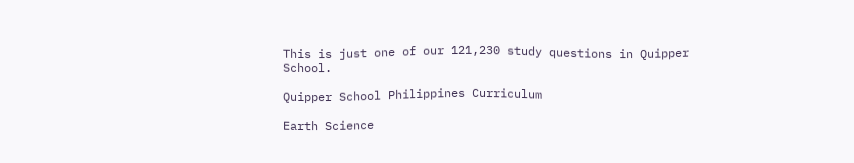This is just one of our 121,230 study questions in Quipper School.

Quipper School Philippines Curriculum

Earth Science